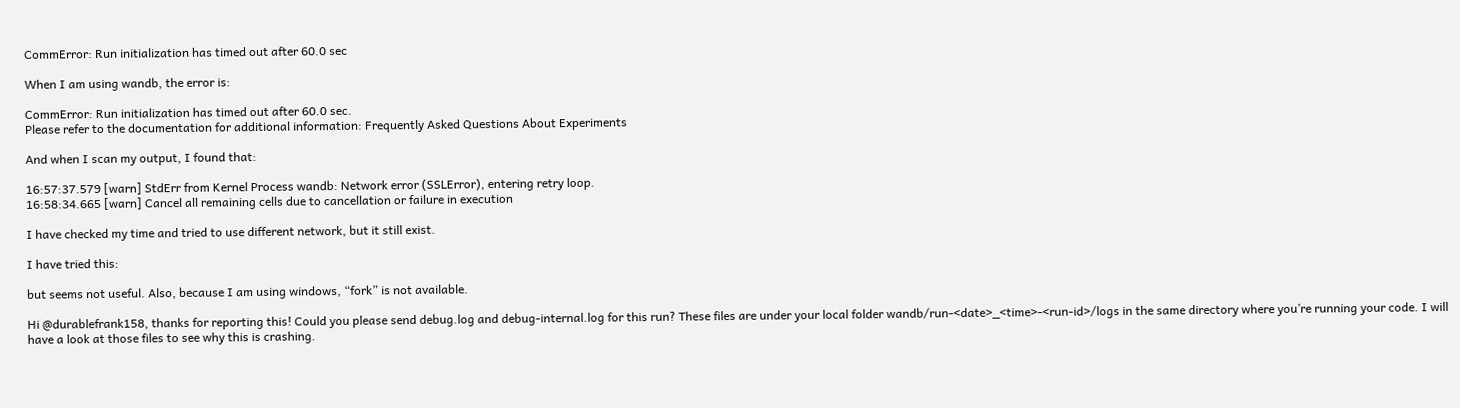CommError: Run initialization has timed out after 60.0 sec

When I am using wandb, the error is:

CommError: Run initialization has timed out after 60.0 sec.
Please refer to the documentation for additional information: Frequently Asked Questions About Experiments

And when I scan my output, I found that:

16:57:37.579 [warn] StdErr from Kernel Process wandb: Network error (SSLError), entering retry loop.
16:58:34.665 [warn] Cancel all remaining cells due to cancellation or failure in execution

I have checked my time and tried to use different network, but it still exist.

I have tried this:

but seems not useful. Also, because I am using windows, “fork” is not available.

Hi @durablefrank158, thanks for reporting this! Could you please send debug.log and debug-internal.log for this run? These files are under your local folder wandb/run-<date>_<time>-<run-id>/logs in the same directory where you’re running your code. I will have a look at those files to see why this is crashing.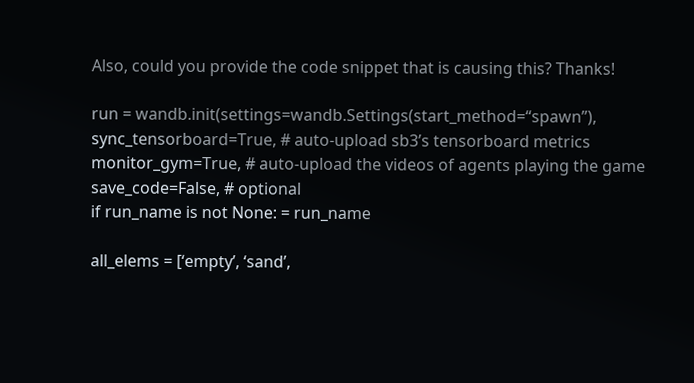Also, could you provide the code snippet that is causing this? Thanks!

run = wandb.init(settings=wandb.Settings(start_method=“spawn”),
sync_tensorboard=True, # auto-upload sb3’s tensorboard metrics
monitor_gym=True, # auto-upload the videos of agents playing the game
save_code=False, # optional
if run_name is not None: = run_name

all_elems = [‘empty’, ‘sand’,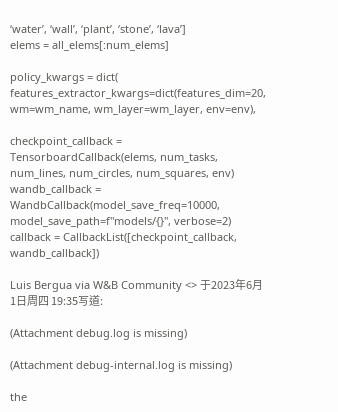‘water’, ‘wall’, ‘plant’, ‘stone’, ‘lava’]
elems = all_elems[:num_elems]

policy_kwargs = dict(
features_extractor_kwargs=dict(features_dim=20, wm=wm_name, wm_layer=wm_layer, env=env),

checkpoint_callback = TensorboardCallback(elems, num_tasks, num_lines, num_circles, num_squares, env)
wandb_callback = WandbCallback(model_save_freq=10000, model_save_path=f"models/{}", verbose=2)
callback = CallbackList([checkpoint_callback, wandb_callback])

Luis Bergua via W&B Community <> 于2023年6月1日周四 19:35写道:

(Attachment debug.log is missing)

(Attachment debug-internal.log is missing)

the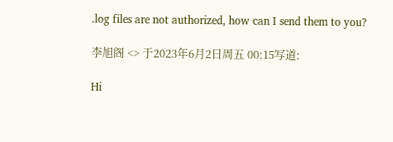.log files are not authorized, how can I send them to you?

李旭阁 <> 于2023年6月2日周五 00:15写道:

Hi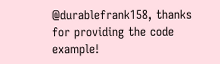@durablefrank158, thanks for providing the code example!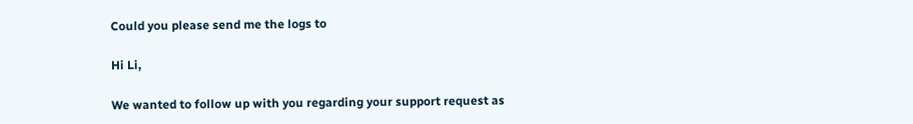Could you please send me the logs to

Hi Li,

We wanted to follow up with you regarding your support request as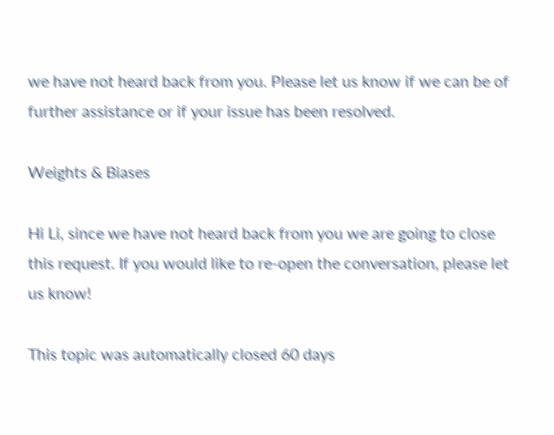we have not heard back from you. Please let us know if we can be of further assistance or if your issue has been resolved.

Weights & Biases

Hi Li, since we have not heard back from you we are going to close this request. If you would like to re-open the conversation, please let us know!

This topic was automatically closed 60 days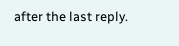after the last reply.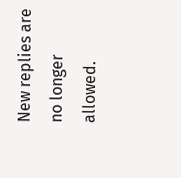New replies are no longer allowed.